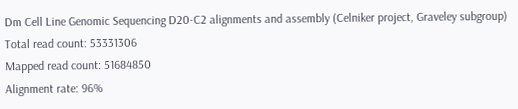Dm Cell Line Genomic Sequencing D20-C2 alignments and assembly (Celniker project, Graveley subgroup) Total read count: 53331306
Mapped read count: 51684850
Alignment rate: 96%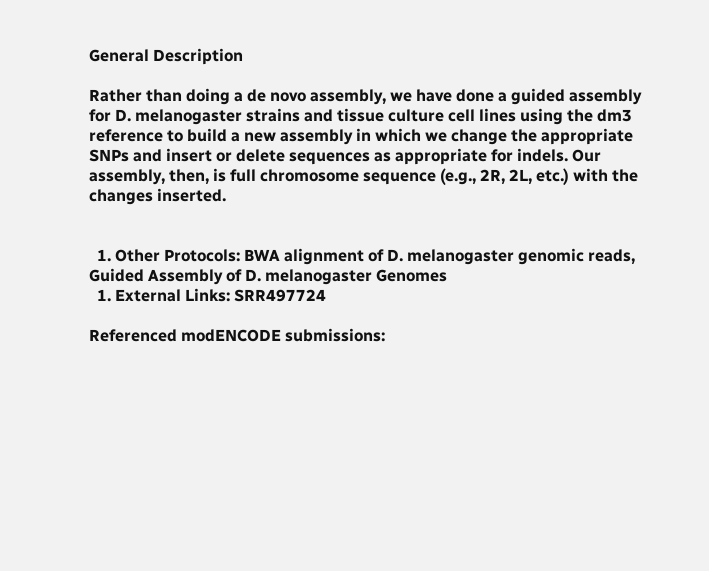General Description

Rather than doing a de novo assembly, we have done a guided assembly for D. melanogaster strains and tissue culture cell lines using the dm3 reference to build a new assembly in which we change the appropriate SNPs and insert or delete sequences as appropriate for indels. Our assembly, then, is full chromosome sequence (e.g., 2R, 2L, etc.) with the changes inserted.


  1. Other Protocols: BWA alignment of D. melanogaster genomic reads, Guided Assembly of D. melanogaster Genomes
  1. External Links: SRR497724

Referenced modENCODE submissions: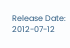Release Date: 2012-07-12